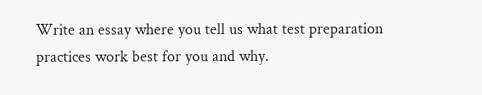Write an essay where you tell us what test preparation practices work best for you and why.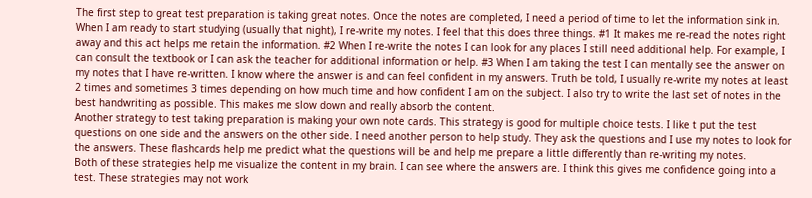The first step to great test preparation is taking great notes. Once the notes are completed, I need a period of time to let the information sink in. When I am ready to start studying (usually that night), I re-write my notes. I feel that this does three things. #1 It makes me re-read the notes right away and this act helps me retain the information. #2 When I re-write the notes I can look for any places I still need additional help. For example, I can consult the textbook or I can ask the teacher for additional information or help. #3 When I am taking the test I can mentally see the answer on my notes that I have re-written. I know where the answer is and can feel confident in my answers. Truth be told, I usually re-write my notes at least 2 times and sometimes 3 times depending on how much time and how confident I am on the subject. I also try to write the last set of notes in the best handwriting as possible. This makes me slow down and really absorb the content.
Another strategy to test taking preparation is making your own note cards. This strategy is good for multiple choice tests. I like t put the test questions on one side and the answers on the other side. I need another person to help study. They ask the questions and I use my notes to look for the answers. These flashcards help me predict what the questions will be and help me prepare a little differently than re-writing my notes.
Both of these strategies help me visualize the content in my brain. I can see where the answers are. I think this gives me confidence going into a test. These strategies may not work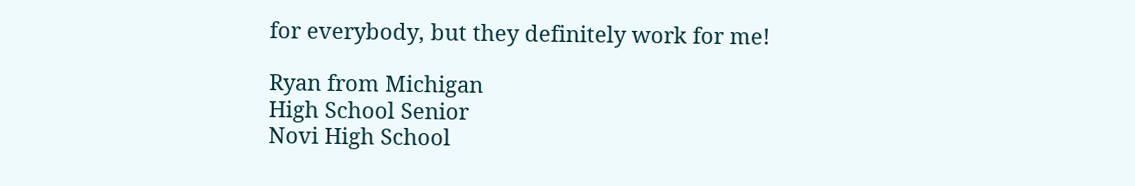for everybody, but they definitely work for me!

Ryan from Michigan
High School Senior
Novi High School